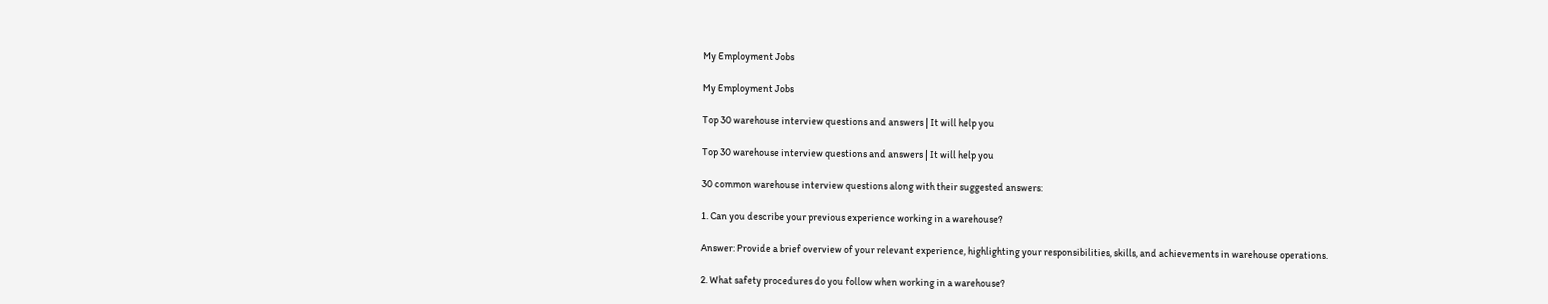My Employment Jobs

My Employment Jobs

Top 30 warehouse interview questions and answers | It will help you

Top 30 warehouse interview questions and answers | It will help you

30 common warehouse interview questions along with their suggested answers:

1. Can you describe your previous experience working in a warehouse?

Answer: Provide a brief overview of your relevant experience, highlighting your responsibilities, skills, and achievements in warehouse operations.

2. What safety procedures do you follow when working in a warehouse?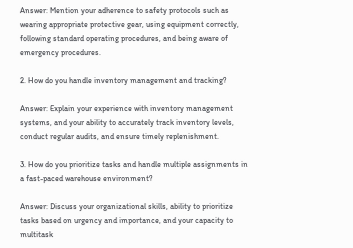Answer: Mention your adherence to safety protocols such as wearing appropriate protective gear, using equipment correctly, following standard operating procedures, and being aware of emergency procedures.

2. How do you handle inventory management and tracking?

Answer: Explain your experience with inventory management systems, and your ability to accurately track inventory levels, conduct regular audits, and ensure timely replenishment.

3. How do you prioritize tasks and handle multiple assignments in a fast-paced warehouse environment?

Answer: Discuss your organizational skills, ability to prioritize tasks based on urgency and importance, and your capacity to multitask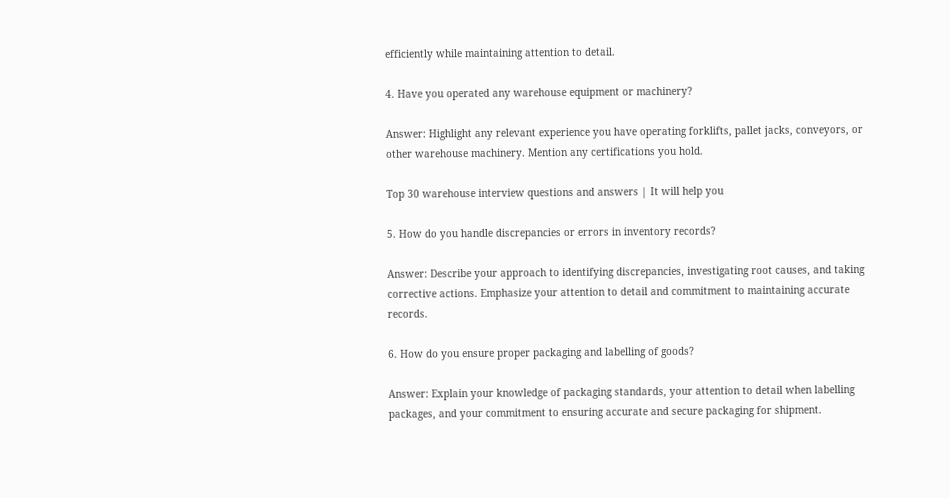efficiently while maintaining attention to detail.

4. Have you operated any warehouse equipment or machinery?

Answer: Highlight any relevant experience you have operating forklifts, pallet jacks, conveyors, or other warehouse machinery. Mention any certifications you hold.

Top 30 warehouse interview questions and answers | It will help you

5. How do you handle discrepancies or errors in inventory records?

Answer: Describe your approach to identifying discrepancies, investigating root causes, and taking corrective actions. Emphasize your attention to detail and commitment to maintaining accurate records.

6. How do you ensure proper packaging and labelling of goods?

Answer: Explain your knowledge of packaging standards, your attention to detail when labelling packages, and your commitment to ensuring accurate and secure packaging for shipment.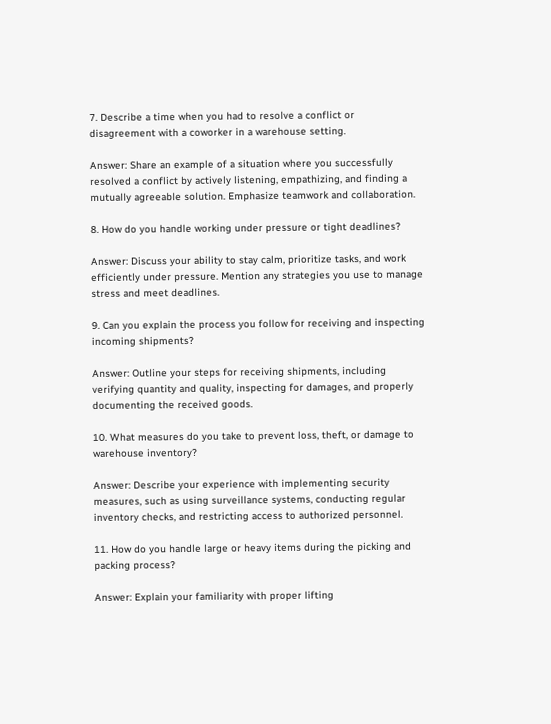7. Describe a time when you had to resolve a conflict or disagreement with a coworker in a warehouse setting.

Answer: Share an example of a situation where you successfully resolved a conflict by actively listening, empathizing, and finding a mutually agreeable solution. Emphasize teamwork and collaboration.

8. How do you handle working under pressure or tight deadlines?

Answer: Discuss your ability to stay calm, prioritize tasks, and work efficiently under pressure. Mention any strategies you use to manage stress and meet deadlines.

9. Can you explain the process you follow for receiving and inspecting incoming shipments?

Answer: Outline your steps for receiving shipments, including verifying quantity and quality, inspecting for damages, and properly documenting the received goods.

10. What measures do you take to prevent loss, theft, or damage to warehouse inventory?

Answer: Describe your experience with implementing security measures, such as using surveillance systems, conducting regular inventory checks, and restricting access to authorized personnel.

11. How do you handle large or heavy items during the picking and packing process?

Answer: Explain your familiarity with proper lifting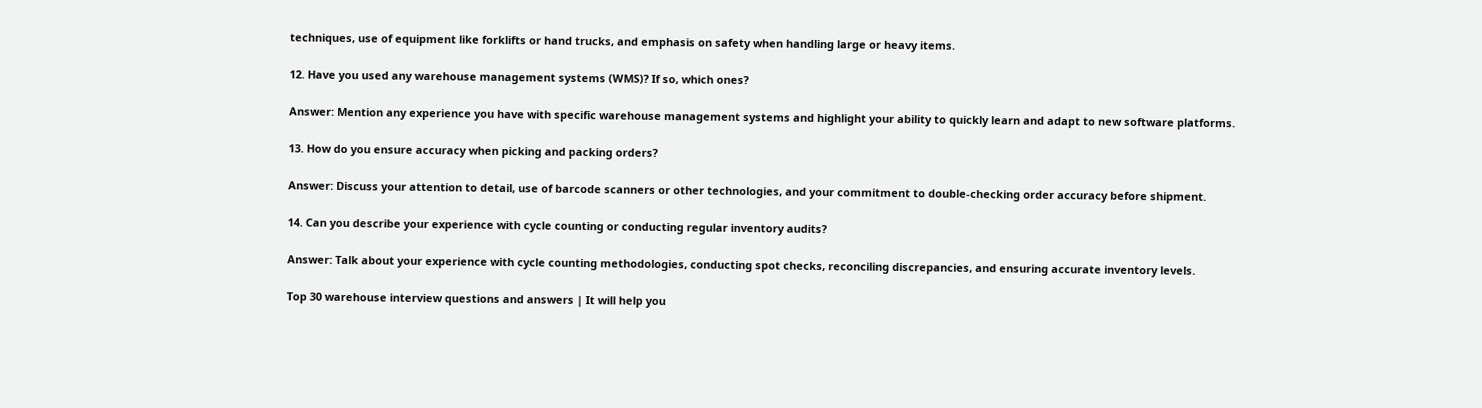techniques, use of equipment like forklifts or hand trucks, and emphasis on safety when handling large or heavy items.

12. Have you used any warehouse management systems (WMS)? If so, which ones?

Answer: Mention any experience you have with specific warehouse management systems and highlight your ability to quickly learn and adapt to new software platforms.

13. How do you ensure accuracy when picking and packing orders?

Answer: Discuss your attention to detail, use of barcode scanners or other technologies, and your commitment to double-checking order accuracy before shipment.

14. Can you describe your experience with cycle counting or conducting regular inventory audits?

Answer: Talk about your experience with cycle counting methodologies, conducting spot checks, reconciling discrepancies, and ensuring accurate inventory levels.

Top 30 warehouse interview questions and answers | It will help you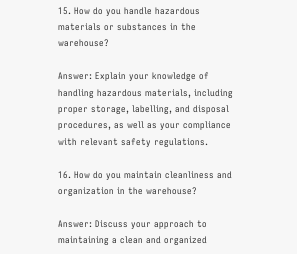15. How do you handle hazardous materials or substances in the warehouse?

Answer: Explain your knowledge of handling hazardous materials, including proper storage, labelling, and disposal procedures, as well as your compliance with relevant safety regulations.

16. How do you maintain cleanliness and organization in the warehouse?

Answer: Discuss your approach to maintaining a clean and organized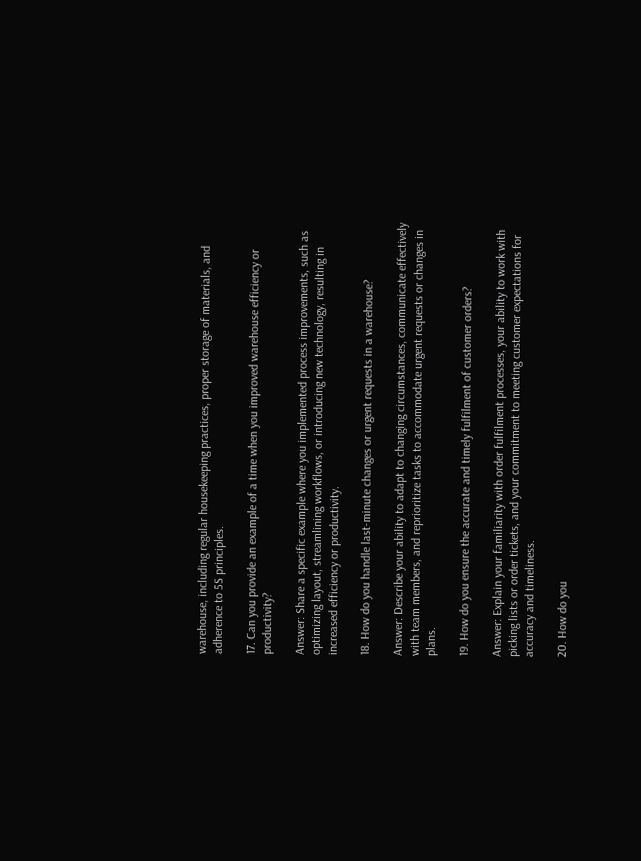warehouse, including regular housekeeping practices, proper storage of materials, and adherence to 5S principles.

17. Can you provide an example of a time when you improved warehouse efficiency or productivity?

Answer: Share a specific example where you implemented process improvements, such as optimizing layout, streamlining workflows, or introducing new technology, resulting in increased efficiency or productivity.

18. How do you handle last-minute changes or urgent requests in a warehouse?

Answer: Describe your ability to adapt to changing circumstances, communicate effectively with team members, and reprioritize tasks to accommodate urgent requests or changes in plans.

19. How do you ensure the accurate and timely fulfilment of customer orders?

Answer: Explain your familiarity with order fulfilment processes, your ability to work with picking lists or order tickets, and your commitment to meeting customer expectations for accuracy and timeliness.

20. How do you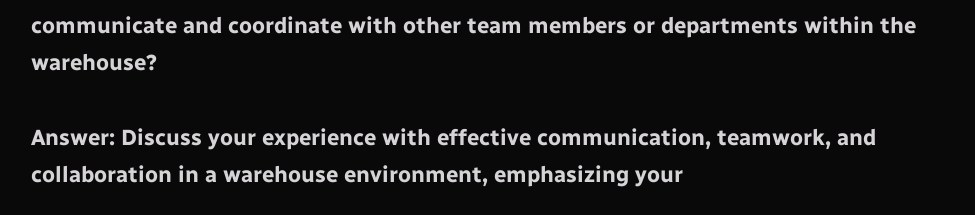communicate and coordinate with other team members or departments within the warehouse?

Answer: Discuss your experience with effective communication, teamwork, and collaboration in a warehouse environment, emphasizing your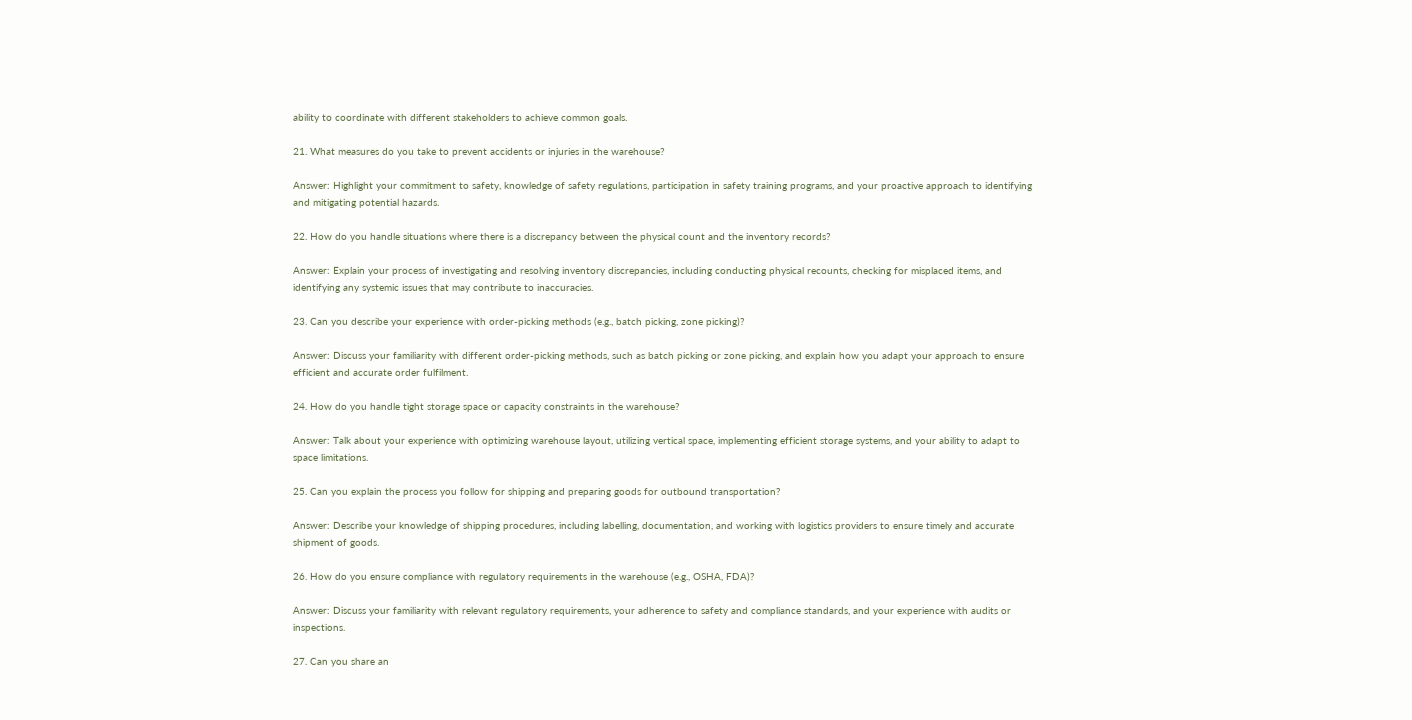ability to coordinate with different stakeholders to achieve common goals.

21. What measures do you take to prevent accidents or injuries in the warehouse?

Answer: Highlight your commitment to safety, knowledge of safety regulations, participation in safety training programs, and your proactive approach to identifying and mitigating potential hazards.

22. How do you handle situations where there is a discrepancy between the physical count and the inventory records?

Answer: Explain your process of investigating and resolving inventory discrepancies, including conducting physical recounts, checking for misplaced items, and identifying any systemic issues that may contribute to inaccuracies.

23. Can you describe your experience with order-picking methods (e.g., batch picking, zone picking)?

Answer: Discuss your familiarity with different order-picking methods, such as batch picking or zone picking, and explain how you adapt your approach to ensure efficient and accurate order fulfilment.

24. How do you handle tight storage space or capacity constraints in the warehouse?

Answer: Talk about your experience with optimizing warehouse layout, utilizing vertical space, implementing efficient storage systems, and your ability to adapt to space limitations.

25. Can you explain the process you follow for shipping and preparing goods for outbound transportation?

Answer: Describe your knowledge of shipping procedures, including labelling, documentation, and working with logistics providers to ensure timely and accurate shipment of goods.

26. How do you ensure compliance with regulatory requirements in the warehouse (e.g., OSHA, FDA)?

Answer: Discuss your familiarity with relevant regulatory requirements, your adherence to safety and compliance standards, and your experience with audits or inspections.

27. Can you share an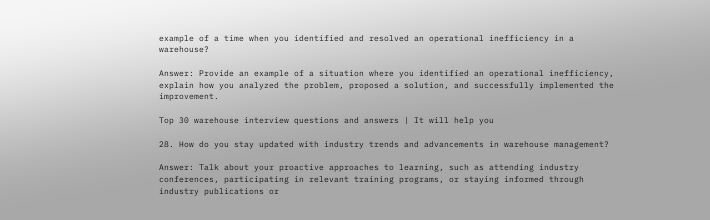example of a time when you identified and resolved an operational inefficiency in a warehouse?

Answer: Provide an example of a situation where you identified an operational inefficiency, explain how you analyzed the problem, proposed a solution, and successfully implemented the improvement.

Top 30 warehouse interview questions and answers | It will help you

28. How do you stay updated with industry trends and advancements in warehouse management?

Answer: Talk about your proactive approaches to learning, such as attending industry conferences, participating in relevant training programs, or staying informed through industry publications or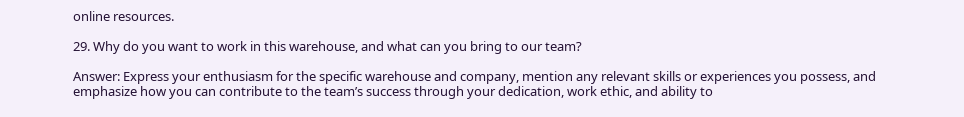online resources.

29. Why do you want to work in this warehouse, and what can you bring to our team?

Answer: Express your enthusiasm for the specific warehouse and company, mention any relevant skills or experiences you possess, and emphasize how you can contribute to the team’s success through your dedication, work ethic, and ability to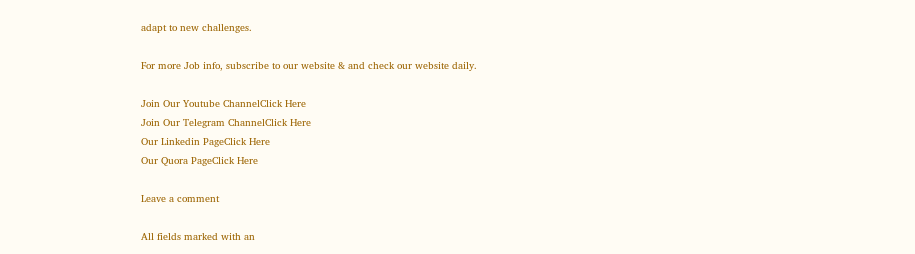adapt to new challenges.

For more Job info, subscribe to our website & and check our website daily.

Join Our Youtube ChannelClick Here
Join Our Telegram ChannelClick Here
Our Linkedin PageClick Here
Our Quora PageClick Here

Leave a comment

All fields marked with an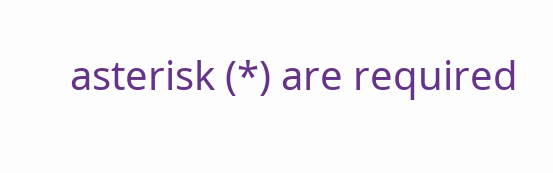asterisk (*) are required